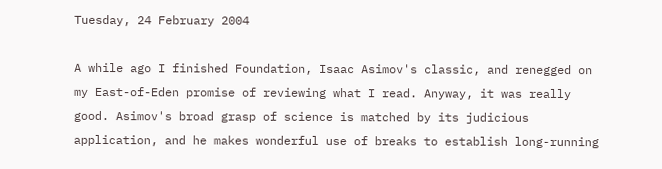Tuesday, 24 February 2004

A while ago I finished Foundation, Isaac Asimov's classic, and renegged on my East-of-Eden promise of reviewing what I read. Anyway, it was really good. Asimov's broad grasp of science is matched by its judicious application, and he makes wonderful use of breaks to establish long-running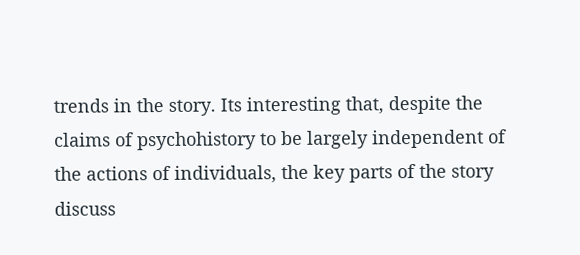trends in the story. Its interesting that, despite the claims of psychohistory to be largely independent of the actions of individuals, the key parts of the story discuss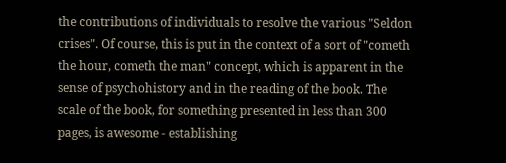the contributions of individuals to resolve the various "Seldon crises". Of course, this is put in the context of a sort of "cometh the hour, cometh the man" concept, which is apparent in the sense of psychohistory and in the reading of the book. The scale of the book, for something presented in less than 300 pages, is awesome - establishing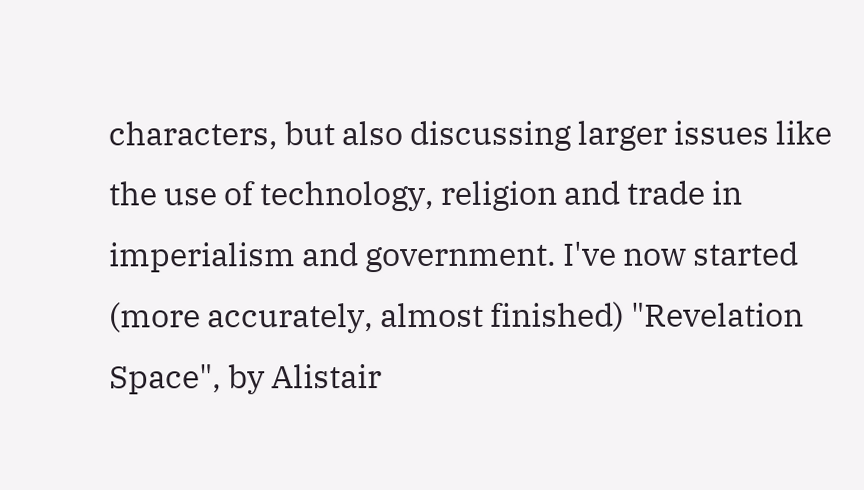characters, but also discussing larger issues like the use of technology, religion and trade in imperialism and government. I've now started (more accurately, almost finished) "Revelation Space", by Alistair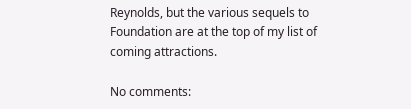Reynolds, but the various sequels to Foundation are at the top of my list of coming attractions.

No comments: